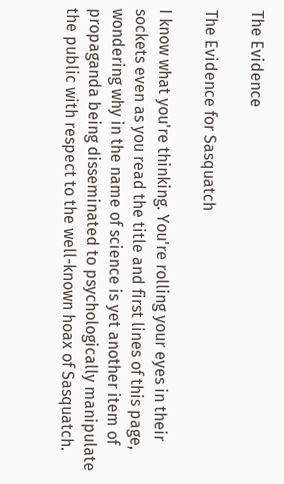The Evidence

The Evidence for Sasquatch

I know what you're thinking. You're rolling your eyes in their sockets even as you read the title and first lines of this page, wondering why in the name of science is yet another item of propaganda being disseminated to psychologically manipulate the public with respect to the well-known hoax of Sasquatch.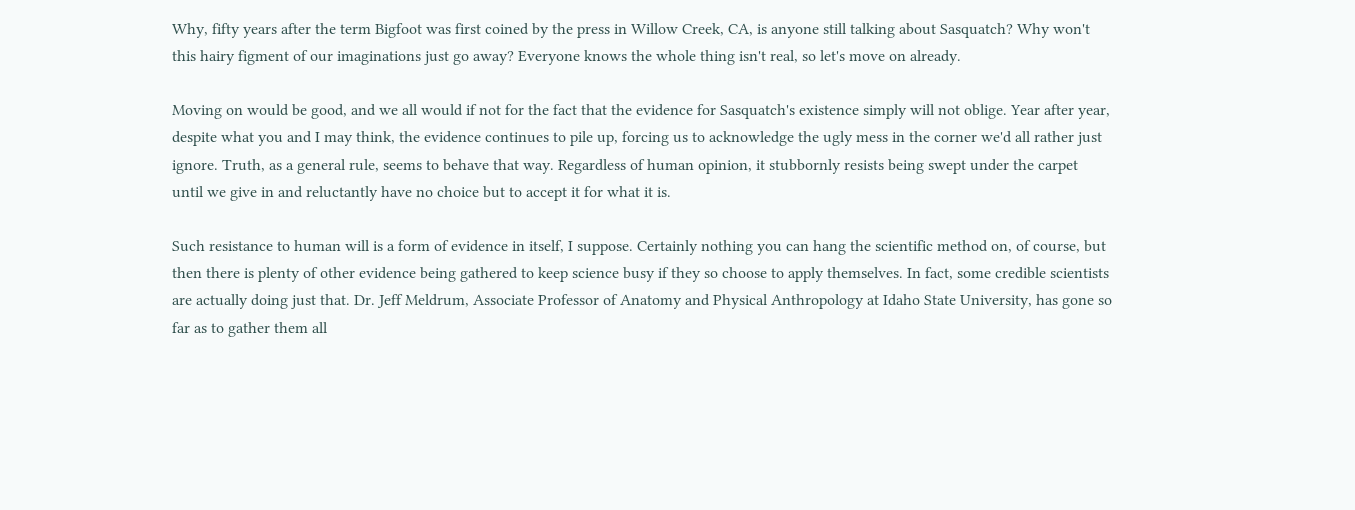Why, fifty years after the term Bigfoot was first coined by the press in Willow Creek, CA, is anyone still talking about Sasquatch? Why won't this hairy figment of our imaginations just go away? Everyone knows the whole thing isn't real, so let's move on already.

Moving on would be good, and we all would if not for the fact that the evidence for Sasquatch's existence simply will not oblige. Year after year, despite what you and I may think, the evidence continues to pile up, forcing us to acknowledge the ugly mess in the corner we'd all rather just ignore. Truth, as a general rule, seems to behave that way. Regardless of human opinion, it stubbornly resists being swept under the carpet until we give in and reluctantly have no choice but to accept it for what it is.

Such resistance to human will is a form of evidence in itself, I suppose. Certainly nothing you can hang the scientific method on, of course, but then there is plenty of other evidence being gathered to keep science busy if they so choose to apply themselves. In fact, some credible scientists are actually doing just that. Dr. Jeff Meldrum, Associate Professor of Anatomy and Physical Anthropology at Idaho State University, has gone so far as to gather them all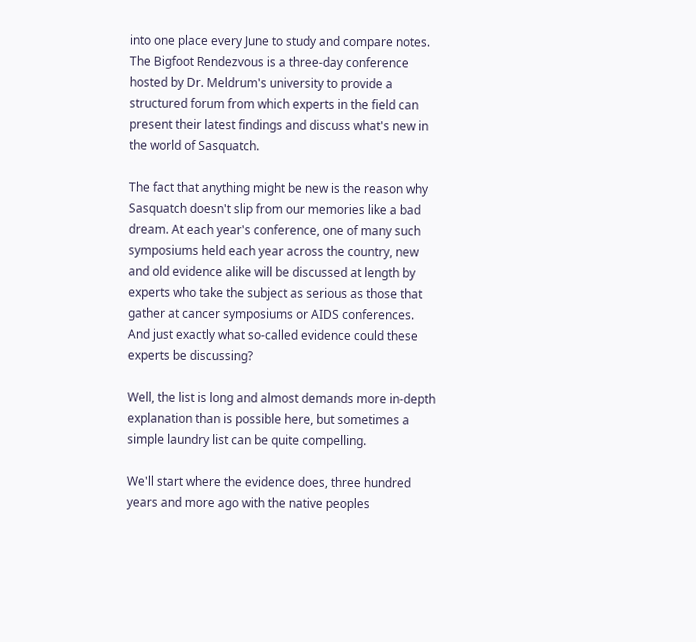into one place every June to study and compare notes. The Bigfoot Rendezvous is a three-day conference hosted by Dr. Meldrum's university to provide a structured forum from which experts in the field can present their latest findings and discuss what's new in the world of Sasquatch.

The fact that anything might be new is the reason why Sasquatch doesn't slip from our memories like a bad dream. At each year's conference, one of many such symposiums held each year across the country, new and old evidence alike will be discussed at length by experts who take the subject as serious as those that gather at cancer symposiums or AIDS conferences. And just exactly what so-called evidence could these experts be discussing?

Well, the list is long and almost demands more in-depth explanation than is possible here, but sometimes a simple laundry list can be quite compelling.

We'll start where the evidence does, three hundred years and more ago with the native peoples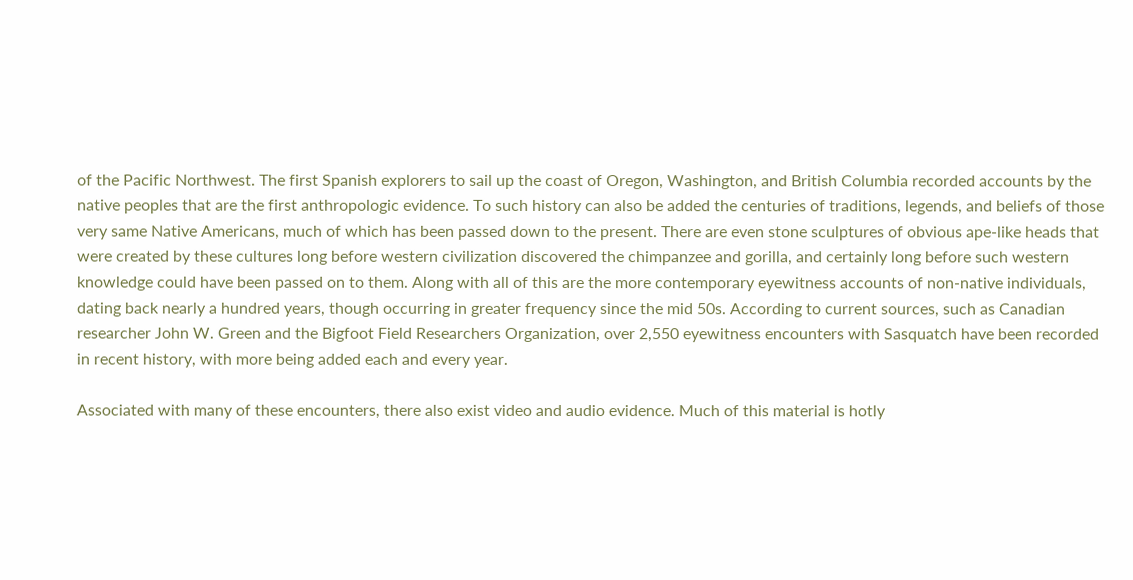of the Pacific Northwest. The first Spanish explorers to sail up the coast of Oregon, Washington, and British Columbia recorded accounts by the native peoples that are the first anthropologic evidence. To such history can also be added the centuries of traditions, legends, and beliefs of those very same Native Americans, much of which has been passed down to the present. There are even stone sculptures of obvious ape-like heads that were created by these cultures long before western civilization discovered the chimpanzee and gorilla, and certainly long before such western knowledge could have been passed on to them. Along with all of this are the more contemporary eyewitness accounts of non-native individuals, dating back nearly a hundred years, though occurring in greater frequency since the mid 50s. According to current sources, such as Canadian researcher John W. Green and the Bigfoot Field Researchers Organization, over 2,550 eyewitness encounters with Sasquatch have been recorded in recent history, with more being added each and every year.

Associated with many of these encounters, there also exist video and audio evidence. Much of this material is hotly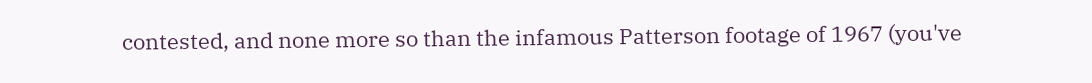contested, and none more so than the infamous Patterson footage of 1967 (you've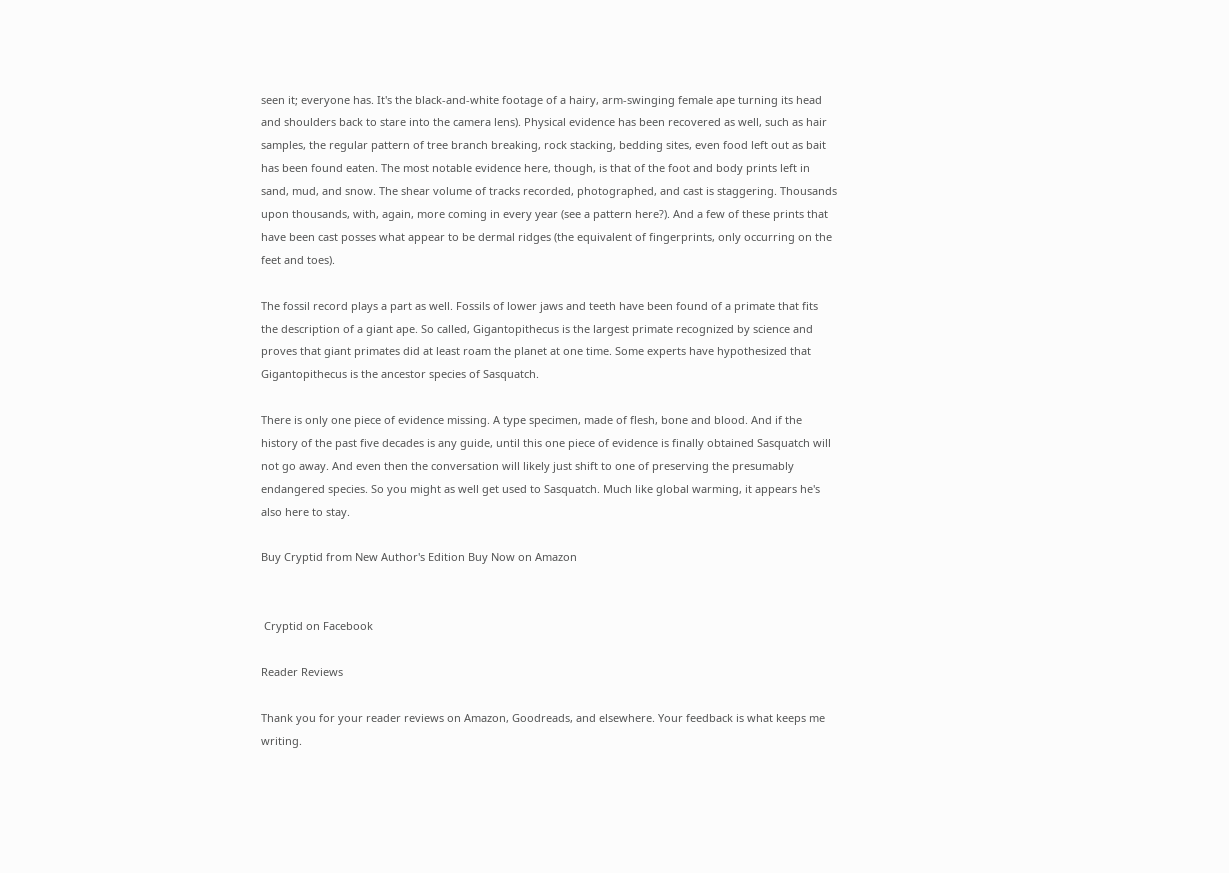seen it; everyone has. It's the black-and-white footage of a hairy, arm-swinging female ape turning its head and shoulders back to stare into the camera lens). Physical evidence has been recovered as well, such as hair samples, the regular pattern of tree branch breaking, rock stacking, bedding sites, even food left out as bait has been found eaten. The most notable evidence here, though, is that of the foot and body prints left in sand, mud, and snow. The shear volume of tracks recorded, photographed, and cast is staggering. Thousands upon thousands, with, again, more coming in every year (see a pattern here?). And a few of these prints that have been cast posses what appear to be dermal ridges (the equivalent of fingerprints, only occurring on the feet and toes).

The fossil record plays a part as well. Fossils of lower jaws and teeth have been found of a primate that fits the description of a giant ape. So called, Gigantopithecus is the largest primate recognized by science and proves that giant primates did at least roam the planet at one time. Some experts have hypothesized that Gigantopithecus is the ancestor species of Sasquatch.

There is only one piece of evidence missing. A type specimen, made of flesh, bone and blood. And if the history of the past five decades is any guide, until this one piece of evidence is finally obtained Sasquatch will not go away. And even then the conversation will likely just shift to one of preserving the presumably endangered species. So you might as well get used to Sasquatch. Much like global warming, it appears he's also here to stay.

Buy Cryptid from New Author's Edition Buy Now on Amazon


 Cryptid on Facebook

Reader Reviews

Thank you for your reader reviews on Amazon, Goodreads, and elsewhere. Your feedback is what keeps me writing.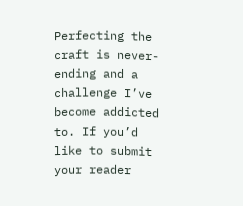Perfecting the craft is never-ending and a challenge I’ve become addicted to. If you’d like to submit your reader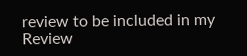review to be included in my Review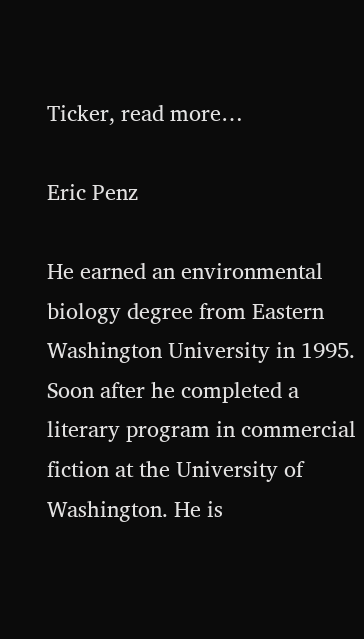Ticker, read more…

Eric Penz

He earned an environmental biology degree from Eastern Washington University in 1995. Soon after he completed a literary program in commercial fiction at the University of Washington. He is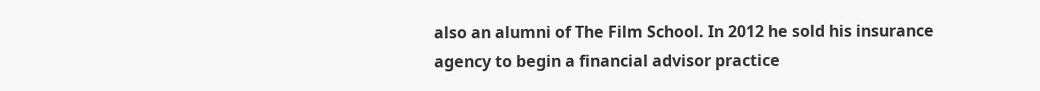also an alumni of The Film School. In 2012 he sold his insurance agency to begin a financial advisor practice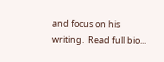and focus on his writing.  Read full bio...